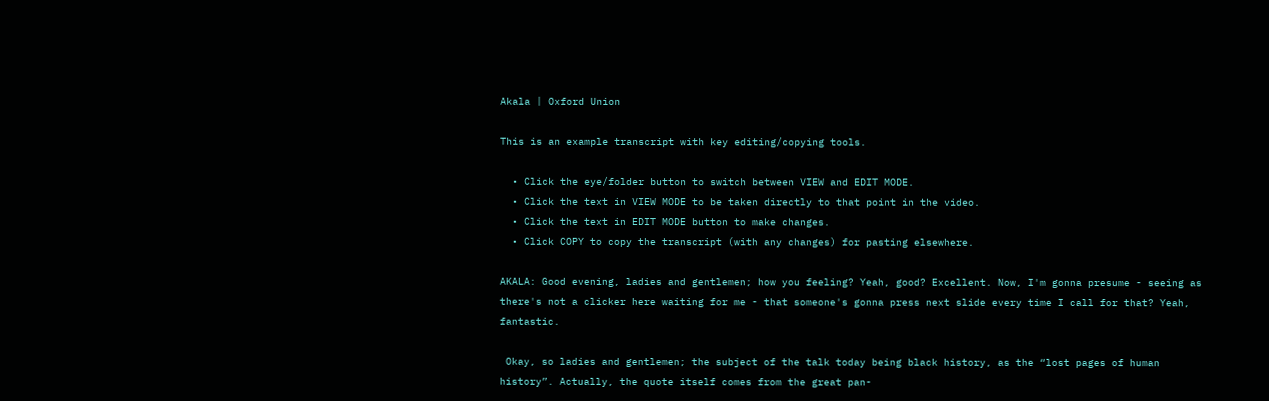Akala | Oxford Union

This is an example transcript with key editing/copying tools.

  • Click the eye/folder button to switch between VIEW and EDIT MODE.
  • Click the text in VIEW MODE to be taken directly to that point in the video.
  • Click the text in EDIT MODE button to make changes.
  • Click COPY to copy the transcript (with any changes) for pasting elsewhere.

AKALA: Good evening, ladies and gentlemen; how you feeling? Yeah, good? Excellent. Now, I'm gonna presume - seeing as there's not a clicker here waiting for me - that someone's gonna press next slide every time I call for that? Yeah, fantastic.

 Okay, so ladies and gentlemen; the subject of the talk today being black history, as the “lost pages of human history”. Actually, the quote itself comes from the great pan-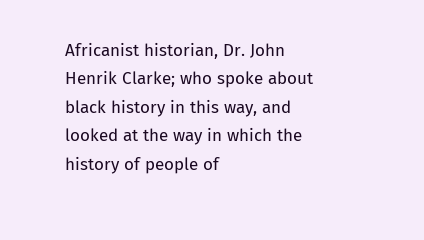Africanist historian, Dr. John Henrik Clarke; who spoke about black history in this way, and looked at the way in which the history of people of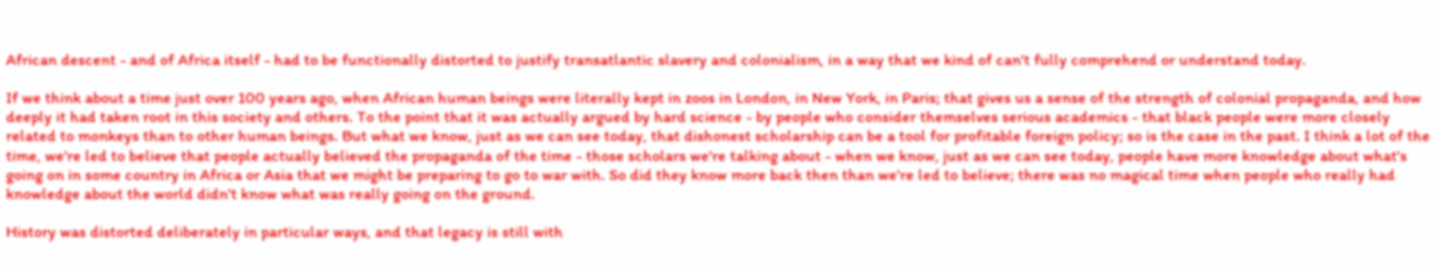African descent - and of Africa itself - had to be functionally distorted to justify transatlantic slavery and colonialism, in a way that we kind of can't fully comprehend or understand today.

If we think about a time just over 100 years ago, when African human beings were literally kept in zoos in London, in New York, in Paris; that gives us a sense of the strength of colonial propaganda, and how deeply it had taken root in this society and others. To the point that it was actually argued by hard science - by people who consider themselves serious academics - that black people were more closely related to monkeys than to other human beings. But what we know, just as we can see today, that dishonest scholarship can be a tool for profitable foreign policy; so is the case in the past. I think a lot of the time, we're led to believe that people actually believed the propaganda of the time - those scholars we're talking about - when we know, just as we can see today, people have more knowledge about what's going on in some country in Africa or Asia that we might be preparing to go to war with. So did they know more back then than we're led to believe; there was no magical time when people who really had knowledge about the world didn't know what was really going on the ground.

History was distorted deliberately in particular ways, and that legacy is still with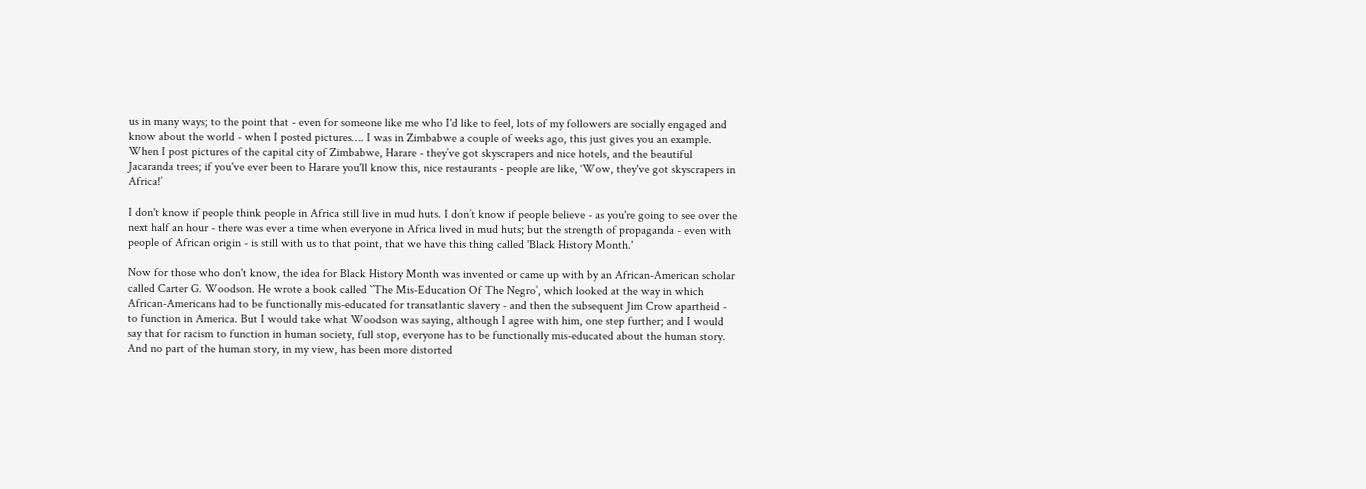us in many ways; to the point that - even for someone like me who I'd like to feel, lots of my followers are socially engaged and know about the world - when I posted pictures…. I was in Zimbabwe a couple of weeks ago, this just gives you an example. When I post pictures of the capital city of Zimbabwe, Harare - they’ve got skyscrapers and nice hotels, and the beautiful Jacaranda trees; if you've ever been to Harare you'll know this, nice restaurants - people are like, ‘Wow, they've got skyscrapers in Africa!’

I don't know if people think people in Africa still live in mud huts. I don’t know if people believe - as you're going to see over the next half an hour - there was ever a time when everyone in Africa lived in mud huts; but the strength of propaganda - even with people of African origin - is still with us to that point, that we have this thing called 'Black History Month.'

Now for those who don't know, the idea for Black History Month was invented or came up with by an African-American scholar called Carter G. Woodson. He wrote a book called `’The Mis-Education Of The Negro’, which looked at the way in which African-Americans had to be functionally mis-educated for transatlantic slavery - and then the subsequent Jim Crow apartheid - to function in America. But I would take what Woodson was saying, although I agree with him, one step further; and I would say that for racism to function in human society, full stop, everyone has to be functionally mis-educated about the human story. And no part of the human story, in my view, has been more distorted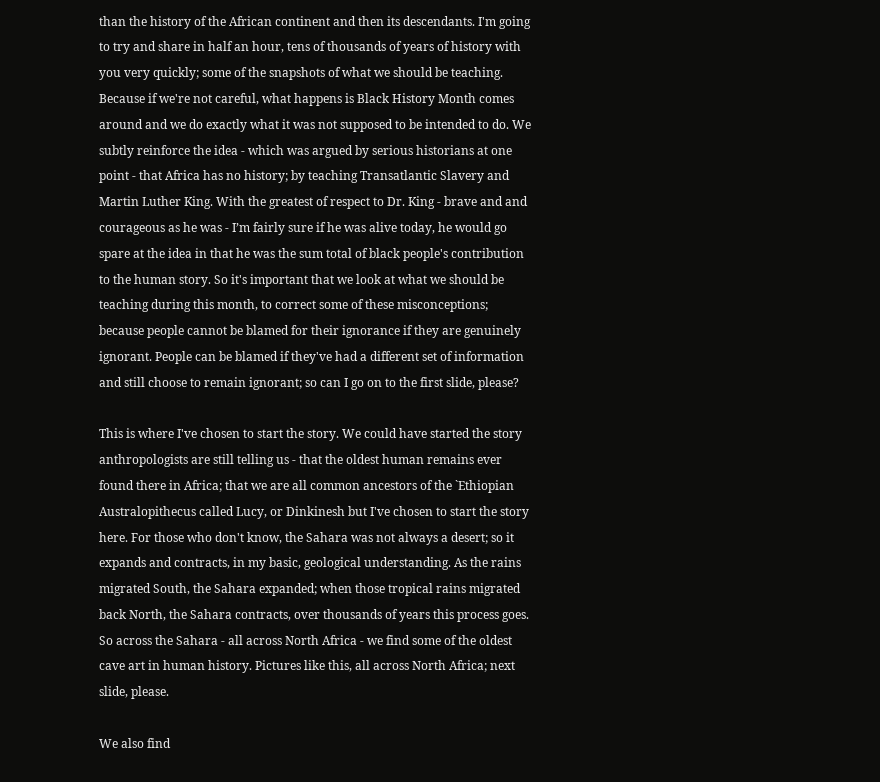than the history of the African continent and then its descendants. I'm going to try and share in half an hour, tens of thousands of years of history with you very quickly; some of the snapshots of what we should be teaching. Because if we're not careful, what happens is Black History Month comes around and we do exactly what it was not supposed to be intended to do. We subtly reinforce the idea - which was argued by serious historians at one point - that Africa has no history; by teaching Transatlantic Slavery and Martin Luther King. With the greatest of respect to Dr. King - brave and and courageous as he was - I’m fairly sure if he was alive today, he would go spare at the idea in that he was the sum total of black people's contribution to the human story. So it's important that we look at what we should be teaching during this month, to correct some of these misconceptions; because people cannot be blamed for their ignorance if they are genuinely ignorant. People can be blamed if they've had a different set of information and still choose to remain ignorant; so can I go on to the first slide, please?

This is where I've chosen to start the story. We could have started the story anthropologists are still telling us - that the oldest human remains ever found there in Africa; that we are all common ancestors of the `Ethiopian Australopithecus called Lucy, or Dinkinesh but I've chosen to start the story here. For those who don't know, the Sahara was not always a desert; so it expands and contracts, in my basic, geological understanding. As the rains migrated South, the Sahara expanded; when those tropical rains migrated back North, the Sahara contracts, over thousands of years this process goes. So across the Sahara - all across North Africa - we find some of the oldest cave art in human history. Pictures like this, all across North Africa; next slide, please.

We also find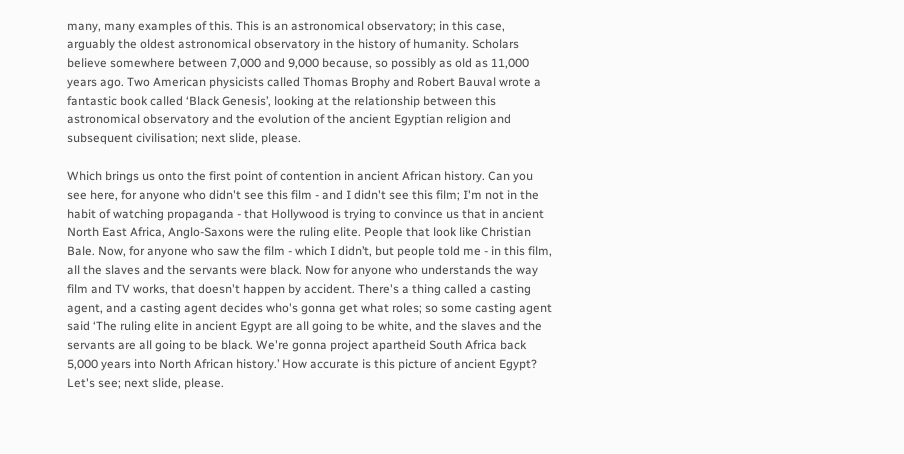many, many examples of this. This is an astronomical observatory; in this case, arguably the oldest astronomical observatory in the history of humanity. Scholars believe somewhere between 7,000 and 9,000 because, so possibly as old as 11,000 years ago. Two American physicists called Thomas Brophy and Robert Bauval wrote a fantastic book called ‘Black Genesis’, looking at the relationship between this astronomical observatory and the evolution of the ancient Egyptian religion and subsequent civilisation; next slide, please.

Which brings us onto the first point of contention in ancient African history. Can you see here, for anyone who didn't see this film - and I didn't see this film; I'm not in the habit of watching propaganda - that Hollywood is trying to convince us that in ancient North East Africa, Anglo-Saxons were the ruling elite. People that look like Christian Bale. Now, for anyone who saw the film - which I didn’t, but people told me - in this film, all the slaves and the servants were black. Now for anyone who understands the way film and TV works, that doesn't happen by accident. There's a thing called a casting agent, and a casting agent decides who's gonna get what roles; so some casting agent said ‘The ruling elite in ancient Egypt are all going to be white, and the slaves and the servants are all going to be black. We're gonna project apartheid South Africa back 5,000 years into North African history.’ How accurate is this picture of ancient Egypt? Let's see; next slide, please.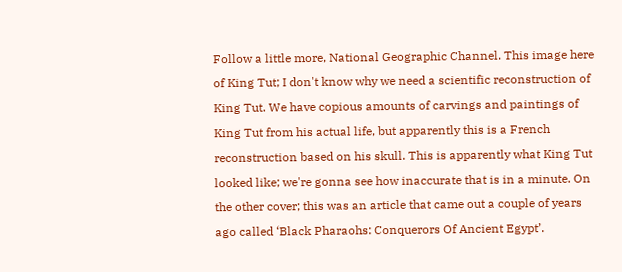Follow a little more, National Geographic Channel. This image here of King Tut; I don't know why we need a scientific reconstruction of King Tut. We have copious amounts of carvings and paintings of King Tut from his actual life, but apparently this is a French reconstruction based on his skull. This is apparently what King Tut looked like; we're gonna see how inaccurate that is in a minute. On the other cover; this was an article that came out a couple of years ago called ‘Black Pharaohs: Conquerors Of Ancient Egypt’.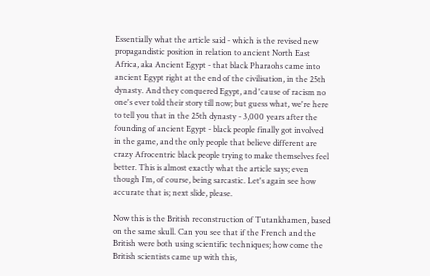Essentially what the article said - which is the revised new propagandistic position in relation to ancient North East Africa, aka Ancient Egypt - that black Pharaohs came into ancient Egypt right at the end of the civilisation, in the 25th dynasty. And they conquered Egypt, and 'cause of racism no one's ever told their story till now; but guess what, we're here to tell you that in the 25th dynasty - 3,000 years after the founding of ancient Egypt - black people finally got involved in the game, and the only people that believe different are crazy Afrocentric black people trying to make themselves feel better. This is almost exactly what the article says; even though I’m, of course, being sarcastic. Let's again see how accurate that is; next slide, please.

Now this is the British reconstruction of Tutankhamen, based on the same skull. Can you see that if the French and the British were both using scientific techniques; how come the British scientists came up with this,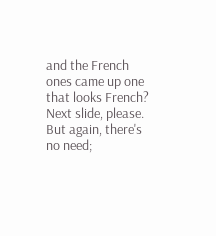and the French ones came up one that looks French? Next slide, please. But again, there's no need;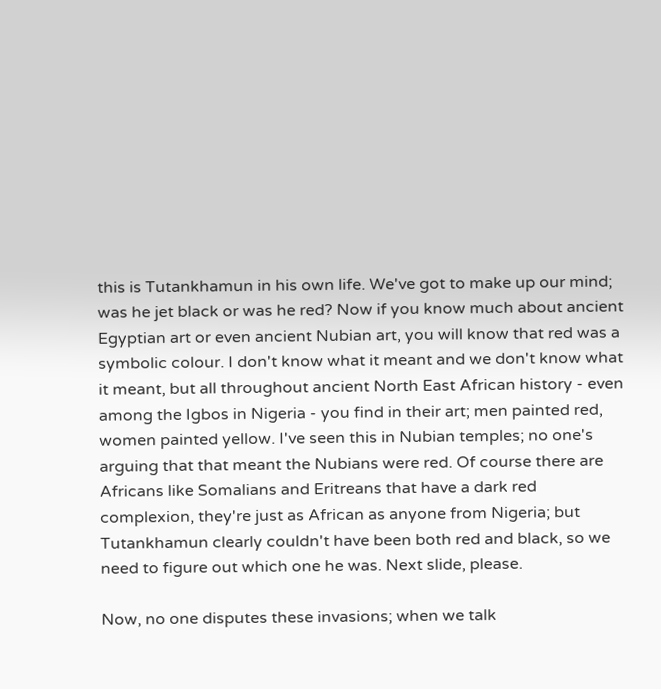this is Tutankhamun in his own life. We've got to make up our mind; was he jet black or was he red? Now if you know much about ancient Egyptian art or even ancient Nubian art, you will know that red was a symbolic colour. I don't know what it meant and we don't know what it meant, but all throughout ancient North East African history - even among the Igbos in Nigeria - you find in their art; men painted red, women painted yellow. I've seen this in Nubian temples; no one's arguing that that meant the Nubians were red. Of course there are Africans like Somalians and Eritreans that have a dark red complexion, they're just as African as anyone from Nigeria; but Tutankhamun clearly couldn't have been both red and black, so we need to figure out which one he was. Next slide, please.

Now, no one disputes these invasions; when we talk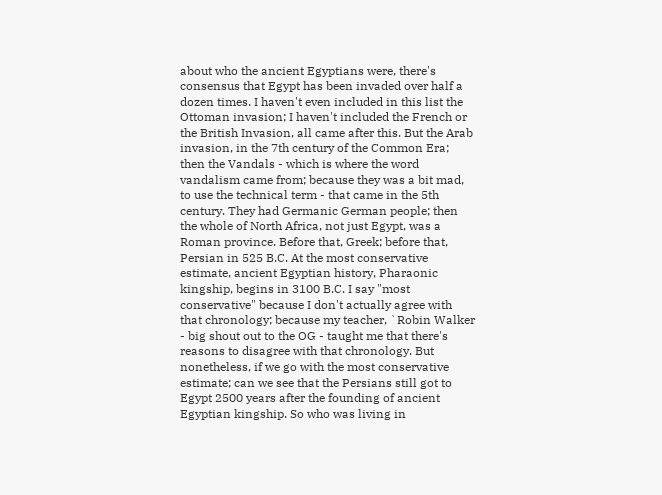about who the ancient Egyptians were, there's consensus that Egypt has been invaded over half a dozen times. I haven't even included in this list the Ottoman invasion; I haven't included the French or the British Invasion, all came after this. But the Arab invasion, in the 7th century of the Common Era; then the Vandals - which is where the word vandalism came from; because they was a bit mad, to use the technical term - that came in the 5th century. They had Germanic German people; then the whole of North Africa, not just Egypt, was a Roman province. Before that, Greek; before that, Persian in 525 B.C. At the most conservative estimate, ancient Egyptian history, Pharaonic kingship, begins in 3100 B.C. I say "most conservative" because I don't actually agree with that chronology; because my teacher, `Robin Walker - big shout out to the OG - taught me that there's reasons to disagree with that chronology. But nonetheless, if we go with the most conservative estimate; can we see that the Persians still got to Egypt 2500 years after the founding of ancient Egyptian kingship. So who was living in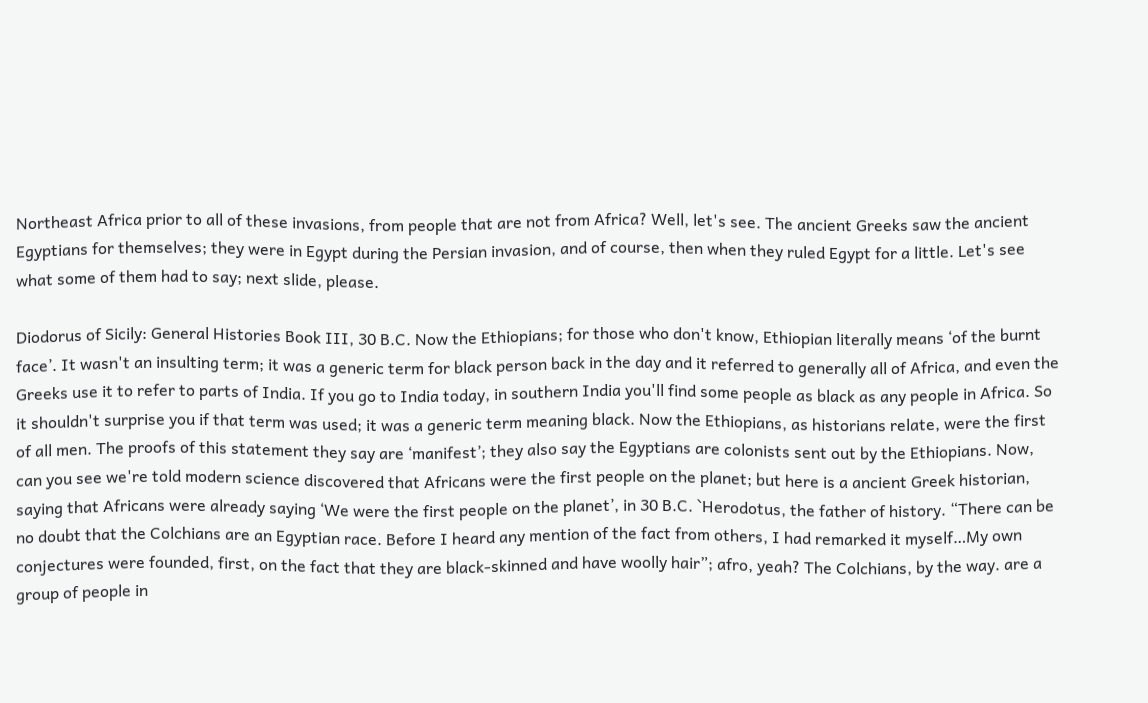Northeast Africa prior to all of these invasions, from people that are not from Africa? Well, let's see. The ancient Greeks saw the ancient Egyptians for themselves; they were in Egypt during the Persian invasion, and of course, then when they ruled Egypt for a little. Let's see what some of them had to say; next slide, please.

Diodorus of Sicily: General Histories Book III, 30 B.C. Now the Ethiopians; for those who don't know, Ethiopian literally means ‘of the burnt face’. It wasn't an insulting term; it was a generic term for black person back in the day and it referred to generally all of Africa, and even the Greeks use it to refer to parts of India. If you go to India today, in southern India you'll find some people as black as any people in Africa. So it shouldn't surprise you if that term was used; it was a generic term meaning black. Now the Ethiopians, as historians relate, were the first of all men. The proofs of this statement they say are ‘manifest’; they also say the Egyptians are colonists sent out by the Ethiopians. Now, can you see we're told modern science discovered that Africans were the first people on the planet; but here is a ancient Greek historian, saying that Africans were already saying ‘We were the first people on the planet’, in 30 B.C. `Herodotus, the father of history. “There can be no doubt that the Colchians are an Egyptian race. Before I heard any mention of the fact from others, I had remarked it myself…My own conjectures were founded, first, on the fact that they are black-skinned and have woolly hair”; afro, yeah? The Colchians, by the way. are a group of people in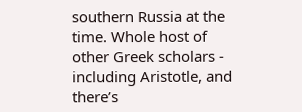southern Russia at the time. Whole host of other Greek scholars - including Aristotle, and there’s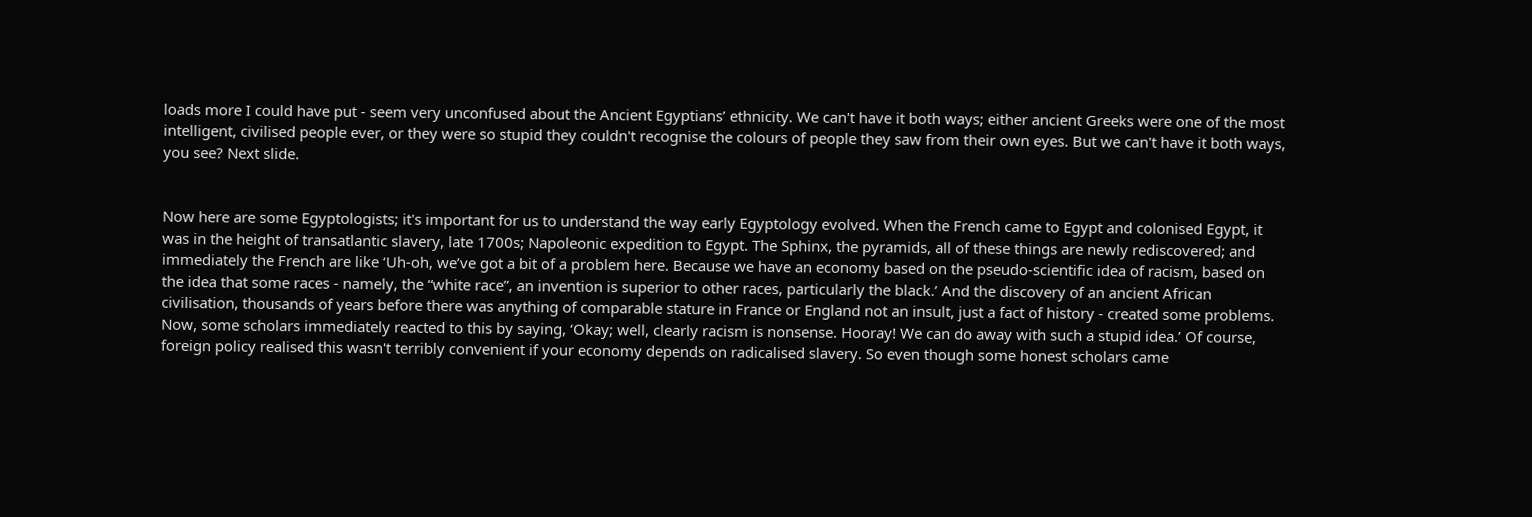loads more I could have put - seem very unconfused about the Ancient Egyptians’ ethnicity. We can't have it both ways; either ancient Greeks were one of the most intelligent, civilised people ever, or they were so stupid they couldn't recognise the colours of people they saw from their own eyes. But we can't have it both ways, you see? Next slide.


Now here are some Egyptologists; it's important for us to understand the way early Egyptology evolved. When the French came to Egypt and colonised Egypt, it was in the height of transatlantic slavery, late 1700s; Napoleonic expedition to Egypt. The Sphinx, the pyramids, all of these things are newly rediscovered; and immediately the French are like ‘Uh-oh, we’ve got a bit of a problem here. Because we have an economy based on the pseudo-scientific idea of racism, based on the idea that some races - namely, the “white race”, an invention is superior to other races, particularly the black.’ And the discovery of an ancient African civilisation, thousands of years before there was anything of comparable stature in France or England not an insult, just a fact of history - created some problems. Now, some scholars immediately reacted to this by saying, ‘Okay; well, clearly racism is nonsense. Hooray! We can do away with such a stupid idea.’ Of course, foreign policy realised this wasn't terribly convenient if your economy depends on radicalised slavery. So even though some honest scholars came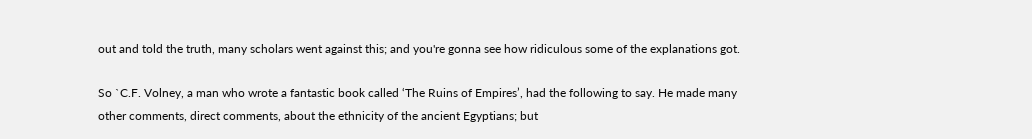out and told the truth, many scholars went against this; and you're gonna see how ridiculous some of the explanations got.

So `C.F. Volney, a man who wrote a fantastic book called ‘The Ruins of Empires’, had the following to say. He made many other comments, direct comments, about the ethnicity of the ancient Egyptians; but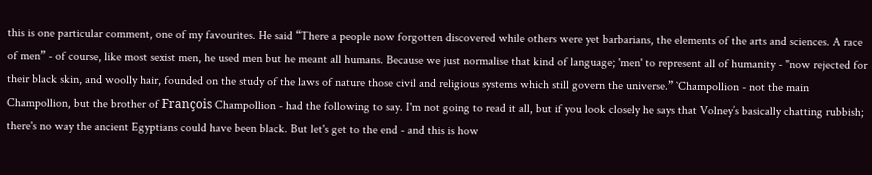this is one particular comment, one of my favourites. He said “There a people now forgotten discovered while others were yet barbarians, the elements of the arts and sciences. A race of men” - of course, like most sexist men, he used men but he meant all humans. Because we just normalise that kind of language; 'men' to represent all of humanity - "now rejected for their black skin, and woolly hair, founded on the study of the laws of nature those civil and religious systems which still govern the universe.” `Champollion - not the main Champollion, but the brother of François Champollion - had the following to say. I'm not going to read it all, but if you look closely he says that Volney’s basically chatting rubbish; there's no way the ancient Egyptians could have been black. But let's get to the end - and this is how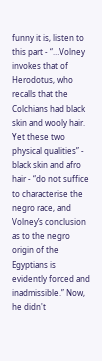funny it is, listen to this part - “…Volney invokes that of Herodotus, who recalls that the Colchians had black skin and wooly hair. Yet these two physical qualities” - black skin and afro hair - “do not suffice to characterise the negro race, and Volney’s conclusion as to the negro origin of the Egyptians is evidently forced and inadmissible.” Now, he didn't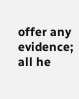offer any evidence; all he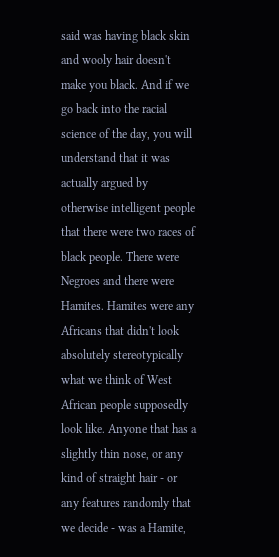said was having black skin and wooly hair doesn't make you black. And if we go back into the racial science of the day, you will understand that it was actually argued by otherwise intelligent people that there were two races of black people. There were Negroes and there were Hamites. Hamites were any Africans that didn't look absolutely stereotypically what we think of West African people supposedly look like. Anyone that has a slightly thin nose, or any kind of straight hair - or any features randomly that we decide - was a Hamite,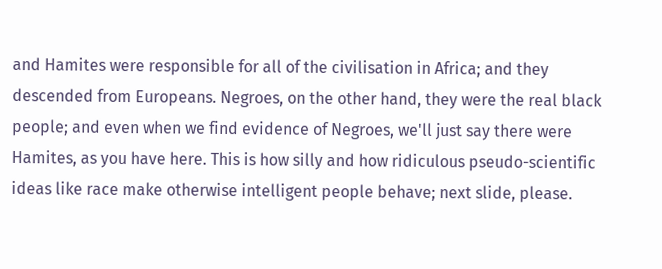and Hamites were responsible for all of the civilisation in Africa; and they descended from Europeans. Negroes, on the other hand, they were the real black people; and even when we find evidence of Negroes, we'll just say there were Hamites, as you have here. This is how silly and how ridiculous pseudo-scientific ideas like race make otherwise intelligent people behave; next slide, please.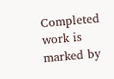Completed work is marked by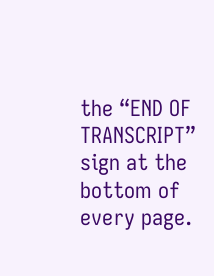the “END OF TRANSCRIPT” sign at the bottom of every page.